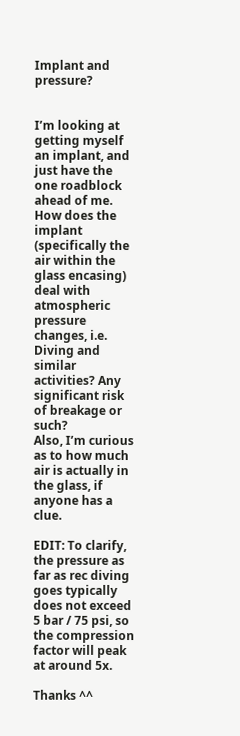Implant and pressure?


I’m looking at getting myself an implant, and just have the one roadblock ahead of me.
How does the implant (specifically the air within the glass encasing) deal with atmospheric pressure changes, i.e. Diving and similar activities? Any significant risk of breakage or such?
Also, I’m curious as to how much air is actually in the glass, if anyone has a clue.

EDIT: To clarify, the pressure as far as rec diving goes typically does not exceed 5 bar / 75 psi, so the compression factor will peak at around 5x.

Thanks ^^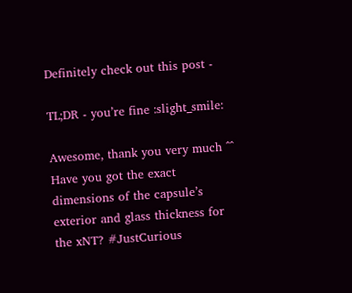Definitely check out this post -

TL;DR - you’re fine :slight_smile:

Awesome, thank you very much ^^
Have you got the exact dimensions of the capsule’s exterior and glass thickness for the xNT? #JustCurious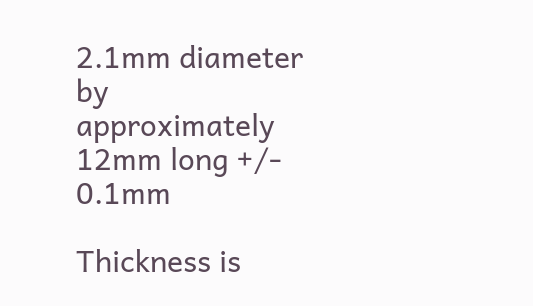2.1mm diameter by approximately 12mm long +/- 0.1mm

Thickness is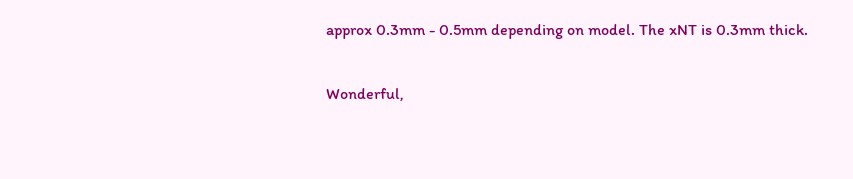approx 0.3mm - 0.5mm depending on model. The xNT is 0.3mm thick.

Wonderful,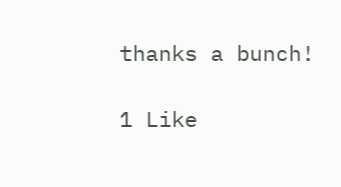thanks a bunch!

1 Like